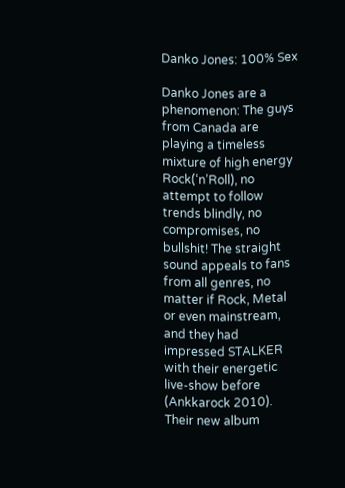Danko Jones: 100% Sex

Danko Jones are a phenomenon: The guys from Canada are playing a timeless mixture of high energy Rock(‘n’Roll), no attempt to follow trends blindly, no compromises, no bullshit! The straight sound appeals to fans from all genres, no matter if Rock, Metal or even mainstream, and they had impressed STALKER with their energetic live-show before (Ankkarock 2010). Their new album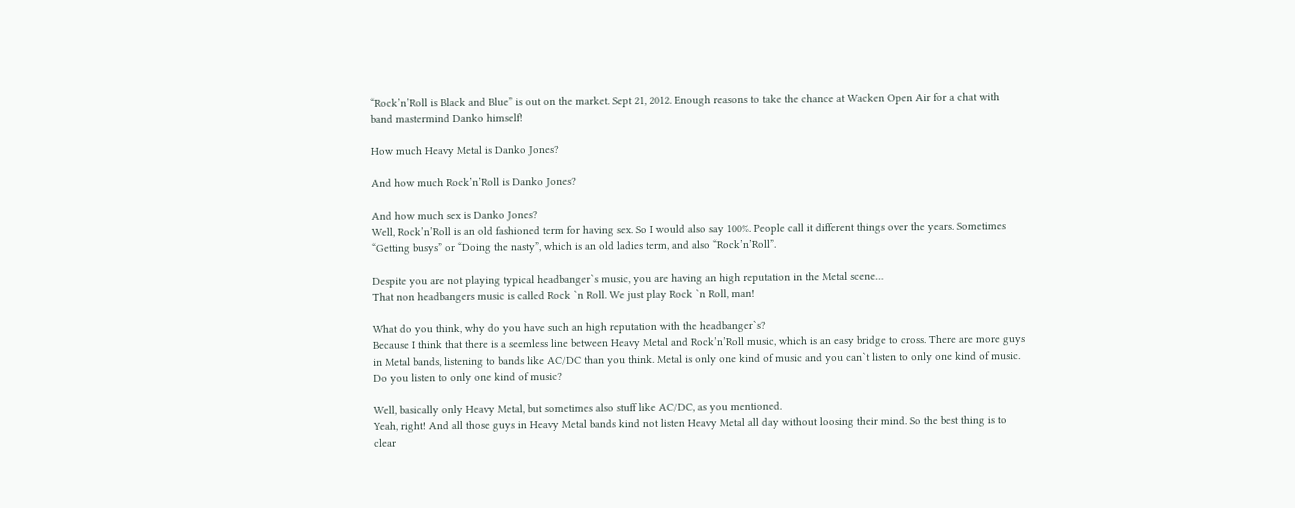“Rock’n’Roll is Black and Blue” is out on the market. Sept 21, 2012. Enough reasons to take the chance at Wacken Open Air for a chat with band mastermind Danko himself!

How much Heavy Metal is Danko Jones?

And how much Rock’n’Roll is Danko Jones?

And how much sex is Danko Jones?
Well, Rock’n’Roll is an old fashioned term for having sex. So I would also say 100%. People call it different things over the years. Sometimes “Getting busys” or “Doing the nasty”, which is an old ladies term, and also “Rock’n’Roll”.

Despite you are not playing typical headbanger`s music, you are having an high reputation in the Metal scene…
That non headbangers music is called Rock `n Roll. We just play Rock `n Roll, man!

What do you think, why do you have such an high reputation with the headbanger`s?
Because I think that there is a seemless line between Heavy Metal and Rock’n’Roll music, which is an easy bridge to cross. There are more guys in Metal bands, listening to bands like AC/DC than you think. Metal is only one kind of music and you can`t listen to only one kind of music. Do you listen to only one kind of music?

Well, basically only Heavy Metal, but sometimes also stuff like AC/DC, as you mentioned.
Yeah, right! And all those guys in Heavy Metal bands kind not listen Heavy Metal all day without loosing their mind. So the best thing is to clear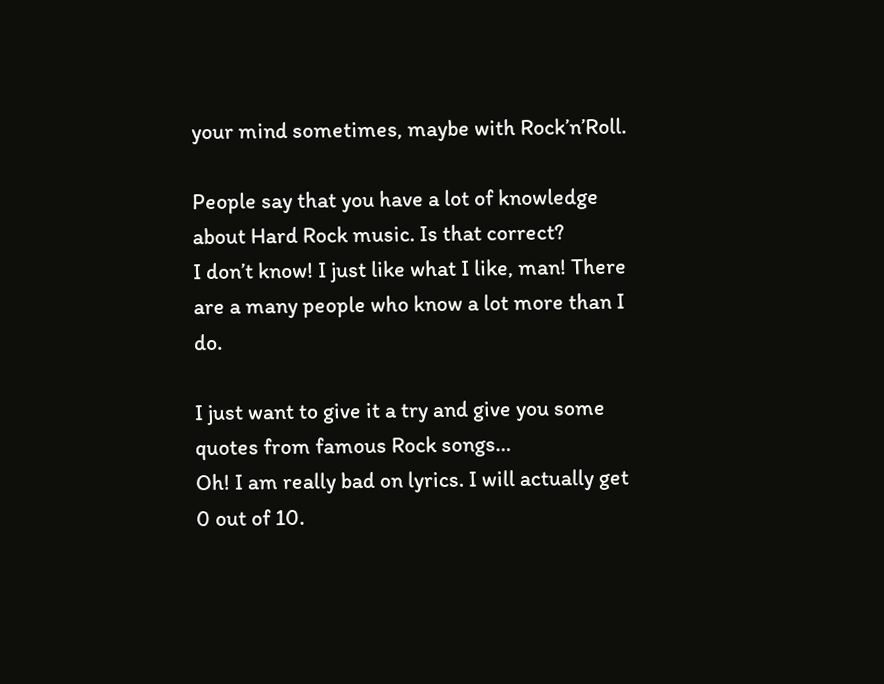your mind sometimes, maybe with Rock’n’Roll.

People say that you have a lot of knowledge about Hard Rock music. Is that correct?
I don’t know! I just like what I like, man! There are a many people who know a lot more than I do.

I just want to give it a try and give you some quotes from famous Rock songs…
Oh! I am really bad on lyrics. I will actually get 0 out of 10.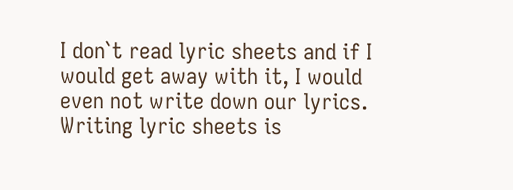I don`t read lyric sheets and if I would get away with it, I would even not write down our lyrics. Writing lyric sheets is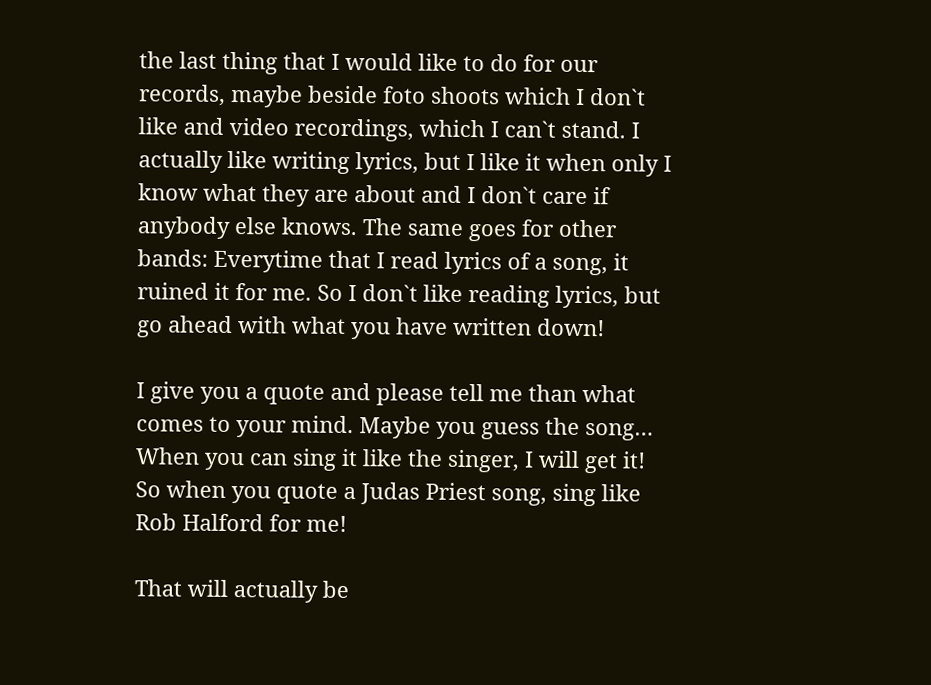the last thing that I would like to do for our records, maybe beside foto shoots which I don`t like and video recordings, which I can`t stand. I actually like writing lyrics, but I like it when only I know what they are about and I don`t care if anybody else knows. The same goes for other bands: Everytime that I read lyrics of a song, it ruined it for me. So I don`t like reading lyrics, but go ahead with what you have written down!

I give you a quote and please tell me than what comes to your mind. Maybe you guess the song…
When you can sing it like the singer, I will get it! So when you quote a Judas Priest song, sing like Rob Halford for me!

That will actually be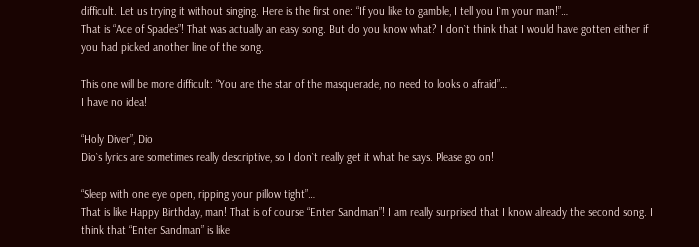difficult. Let us trying it without singing. Here is the first one: “If you like to gamble, I tell you I`m your man!”…
That is “Ace of Spades”! That was actually an easy song. But do you know what? I don`t think that I would have gotten either if you had picked another line of the song.

This one will be more difficult: “You are the star of the masquerade, no need to looks o afraid”…
I have no idea!

“Holy Diver”, Dio
Dio`s lyrics are sometimes really descriptive, so I don`t really get it what he says. Please go on!

“Sleep with one eye open, ripping your pillow tight”…
That is like Happy Birthday, man! That is of course “Enter Sandman”! I am really surprised that I know already the second song. I think that “Enter Sandman” is like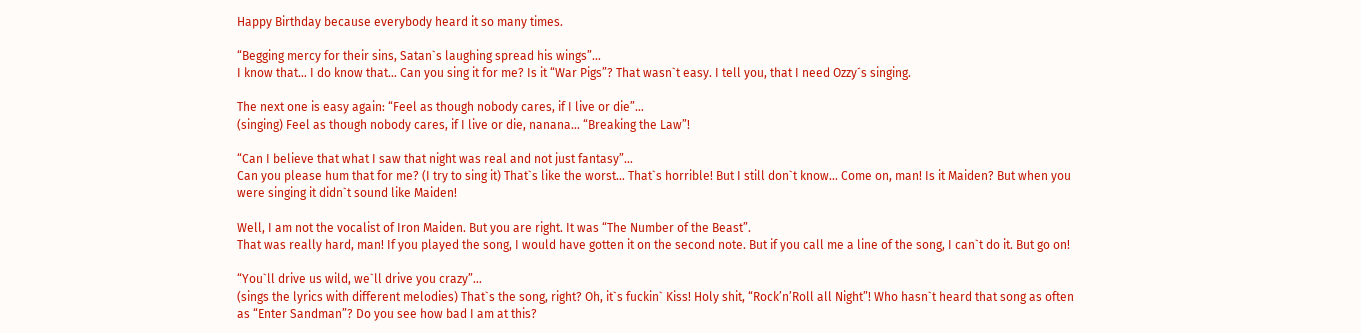Happy Birthday because everybody heard it so many times.

“Begging mercy for their sins, Satan`s laughing spread his wings”…
I know that… I do know that… Can you sing it for me? Is it “War Pigs”? That wasn`t easy. I tell you, that I need Ozzy´s singing.

The next one is easy again: “Feel as though nobody cares, if I live or die”…
(singing) Feel as though nobody cares, if I live or die, nanana… “Breaking the Law”!

“Can I believe that what I saw that night was real and not just fantasy”…
Can you please hum that for me? (I try to sing it) That`s like the worst… That`s horrible! But I still don`t know… Come on, man! Is it Maiden? But when you were singing it didn`t sound like Maiden!

Well, I am not the vocalist of Iron Maiden. But you are right. It was “The Number of the Beast”.
That was really hard, man! If you played the song, I would have gotten it on the second note. But if you call me a line of the song, I can`t do it. But go on!

“You`ll drive us wild, we`ll drive you crazy”…
(sings the lyrics with different melodies) That`s the song, right? Oh, it`s fuckin` Kiss! Holy shit, “Rock’n’Roll all Night”! Who hasn`t heard that song as often as “Enter Sandman”? Do you see how bad I am at this?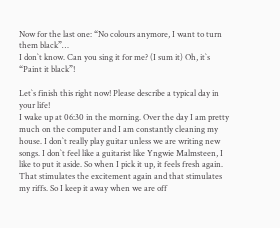Now for the last one: “No colours anymore, I want to turn them black”…
I don`t know. Can you sing it for me? (I sum it) Oh, it`s “Paint it black”!

Let`s finish this right now! Please describe a typical day in your life!
I wake up at 06:30 in the morning. Over the day I am pretty much on the computer and I am constantly cleaning my house. I don`t really play guitar unless we are writing new songs. I don`t feel like a guitarist like Yngwie Malmsteen, I like to put it aside. So when I pick it up, it feels fresh again. That stimulates the excitement again and that stimulates my riffs. So I keep it away when we are off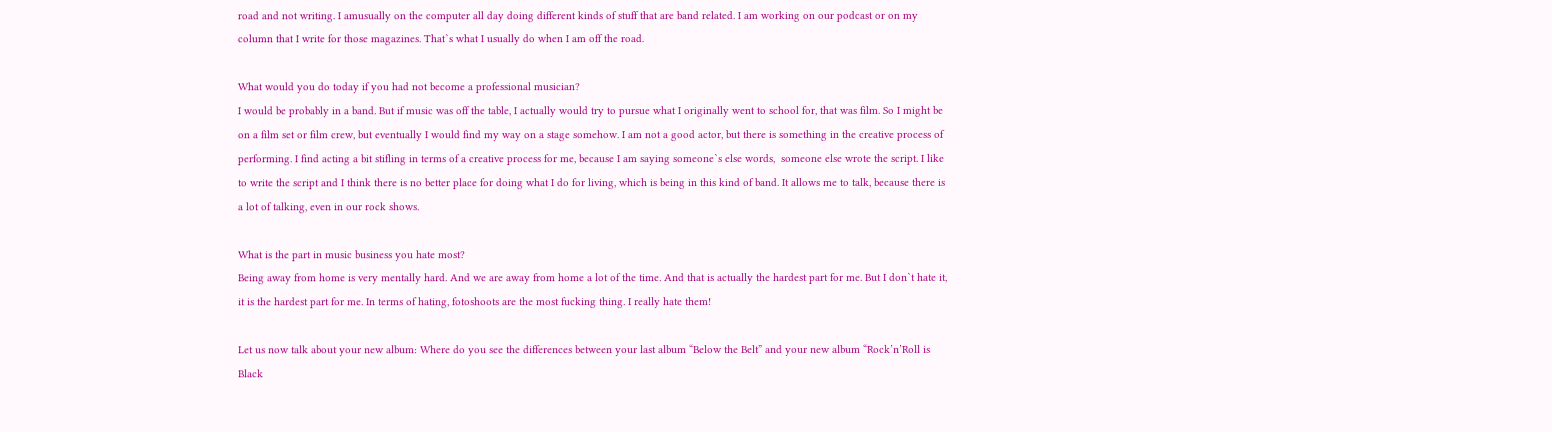road and not writing. I amusually on the computer all day doing different kinds of stuff that are band related. I am working on our podcast or on my column that I write for those magazines. That`s what I usually do when I am off the road.

What would you do today if you had not become a professional musician?
I would be probably in a band. But if music was off the table, I actually would try to pursue what I originally went to school for, that was film. So I might be on a film set or film crew, but eventually I would find my way on a stage somehow. I am not a good actor, but there is something in the creative process of performing. I find acting a bit stifling in terms of a creative process for me, because I am saying someone`s else words,  someone else wrote the script. I like to write the script and I think there is no better place for doing what I do for living, which is being in this kind of band. It allows me to talk, because there is a lot of talking, even in our rock shows.

What is the part in music business you hate most?
Being away from home is very mentally hard. And we are away from home a lot of the time. And that is actually the hardest part for me. But I don`t hate it, it is the hardest part for me. In terms of hating, fotoshoots are the most fucking thing. I really hate them!

Let us now talk about your new album: Where do you see the differences between your last album “Below the Belt” and your new album “Rock’n’Roll is Black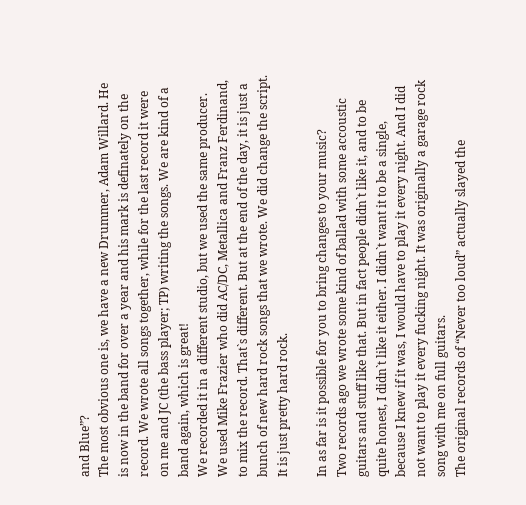and Blue”?
The most obvious one is, we have a new Drummer, Adam Willard. He is now in the band for over a year and his mark is definately on the record. We wrote all songs together, while for the last record it were on me and JC (the bass player; TP) writing the songs. We are kind of a band again, which is great!
We recorded it in a different studio, but we used the same producer. We used Mike Frazier who did AC/DC, Metallica and Franz Ferdinand, to mix the record. That`s different. But at the end of the day, it is just a bunch of new hard rock songs that we wrote. We did change the script. It is just pretty hard rock.

In as far is it possible for you to bring changes to your music?
Two records ago we wrote some kind of ballad with some accoustic guitars and stuff like that. But in fact people didn`t like it, and to be quite honest, I didn`t like it either. I didn`t want it to be a single, because I knew if it was, I would have to play it every night. And I did not want to play it every fucking night. It was originally a garage rock song with me on full guitars.
The original records of “Never too loud” actually slayed the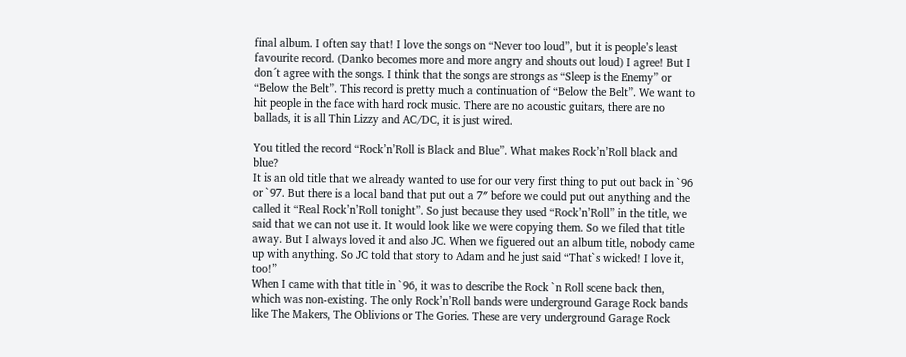final album. I often say that! I love the songs on “Never too loud”, but it is people’s least favourite record. (Danko becomes more and more angry and shouts out loud) I agree! But I don´t agree with the songs. I think that the songs are strongs as “Sleep is the Enemy” or “Below the Belt”. This record is pretty much a continuation of “Below the Belt”. We want to hit people in the face with hard rock music. There are no acoustic guitars, there are no ballads, it is all Thin Lizzy and AC/DC, it is just wired.

You titled the record “Rock’n’Roll is Black and Blue”. What makes Rock’n’Roll black and blue?
It is an old title that we already wanted to use for our very first thing to put out back in `96 or `97. But there is a local band that put out a 7″ before we could put out anything and the called it “Real Rock’n’Roll tonight”. So just because they used “Rock’n’Roll” in the title, we said that we can not use it. It would look like we were copying them. So we filed that title away. But I always loved it and also JC. When we figuered out an album title, nobody came up with anything. So JC told that story to Adam and he just said “That`s wicked! I love it, too!”
When I came with that title in `96, it was to describe the Rock `n Roll scene back then, which was non-existing. The only Rock’n’Roll bands were underground Garage Rock bands like The Makers, The Oblivions or The Gories. These are very underground Garage Rock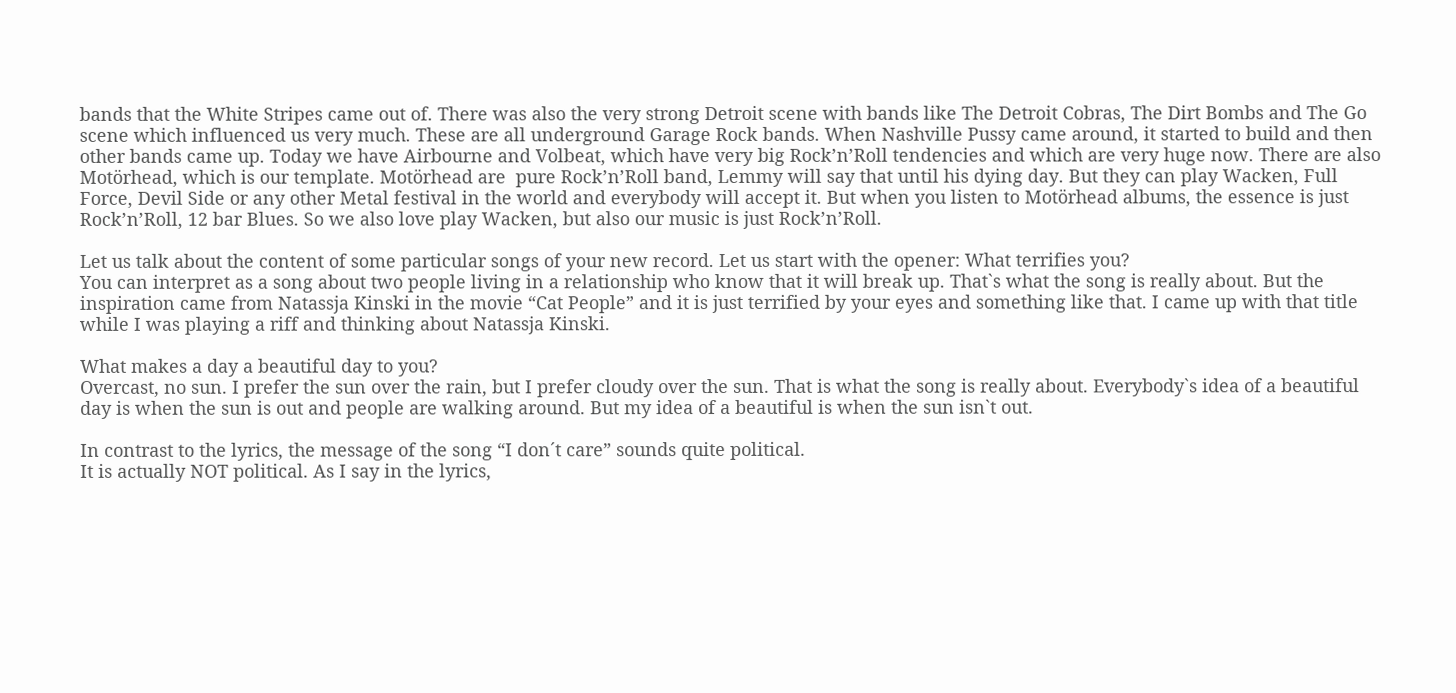bands that the White Stripes came out of. There was also the very strong Detroit scene with bands like The Detroit Cobras, The Dirt Bombs and The Go scene which influenced us very much. These are all underground Garage Rock bands. When Nashville Pussy came around, it started to build and then other bands came up. Today we have Airbourne and Volbeat, which have very big Rock’n’Roll tendencies and which are very huge now. There are also Motörhead, which is our template. Motörhead are  pure Rock’n’Roll band, Lemmy will say that until his dying day. But they can play Wacken, Full Force, Devil Side or any other Metal festival in the world and everybody will accept it. But when you listen to Motörhead albums, the essence is just Rock’n’Roll, 12 bar Blues. So we also love play Wacken, but also our music is just Rock’n’Roll.

Let us talk about the content of some particular songs of your new record. Let us start with the opener: What terrifies you?
You can interpret as a song about two people living in a relationship who know that it will break up. That`s what the song is really about. But the inspiration came from Natassja Kinski in the movie “Cat People” and it is just terrified by your eyes and something like that. I came up with that title while I was playing a riff and thinking about Natassja Kinski.

What makes a day a beautiful day to you?
Overcast, no sun. I prefer the sun over the rain, but I prefer cloudy over the sun. That is what the song is really about. Everybody`s idea of a beautiful day is when the sun is out and people are walking around. But my idea of a beautiful is when the sun isn`t out.

In contrast to the lyrics, the message of the song “I don´t care” sounds quite political.
It is actually NOT political. As I say in the lyrics,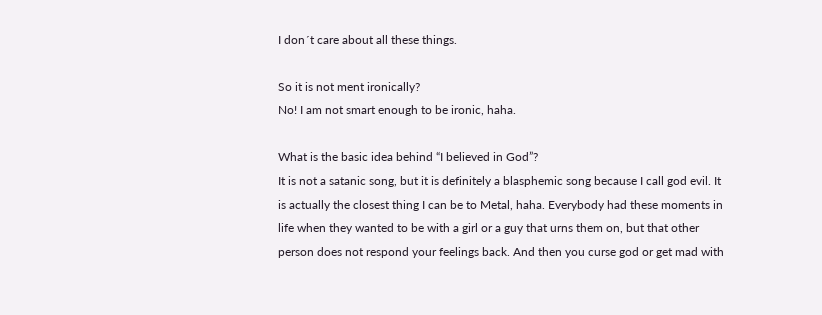I don´t care about all these things.

So it is not ment ironically?
No! I am not smart enough to be ironic, haha.

What is the basic idea behind “I believed in God”?
It is not a satanic song, but it is definitely a blasphemic song because I call god evil. It is actually the closest thing I can be to Metal, haha. Everybody had these moments in life when they wanted to be with a girl or a guy that urns them on, but that other person does not respond your feelings back. And then you curse god or get mad with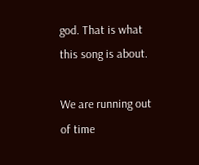god. That is what this song is about.

We are running out of time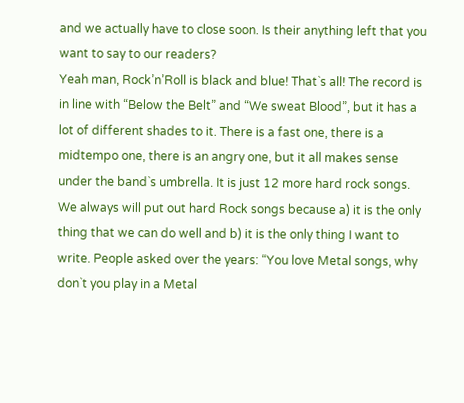and we actually have to close soon. Is their anything left that you want to say to our readers?
Yeah man, Rock’n’Roll is black and blue! That`s all! The record is in line with “Below the Belt” and “We sweat Blood”, but it has a lot of different shades to it. There is a fast one, there is a midtempo one, there is an angry one, but it all makes sense under the band`s umbrella. It is just 12 more hard rock songs. We always will put out hard Rock songs because a) it is the only thing that we can do well and b) it is the only thing I want to write. People asked over the years: “You love Metal songs, why don`t you play in a Metal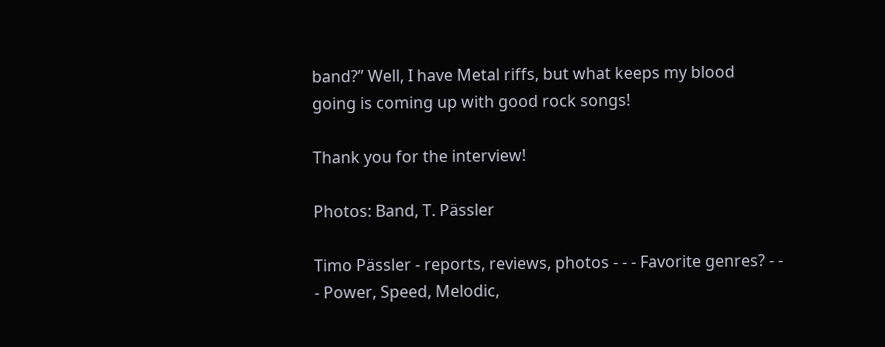band?” Well, I have Metal riffs, but what keeps my blood going is coming up with good rock songs!

Thank you for the interview!

Photos: Band, T. Pässler

Timo Pässler - reports, reviews, photos - - - Favorite genres? - - - Power, Speed, Melodic,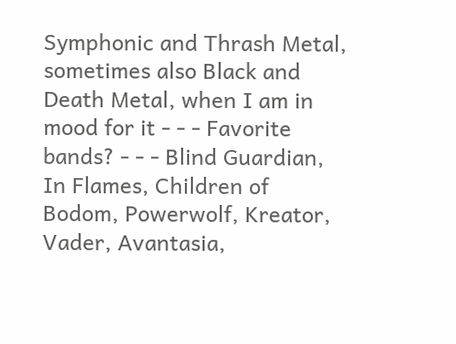Symphonic and Thrash Metal, sometimes also Black and Death Metal, when I am in mood for it - - - Favorite bands? - - - Blind Guardian, In Flames, Children of Bodom, Powerwolf, Kreator, Vader, Avantasia,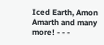Iced Earth, Amon Amarth and many more! - - -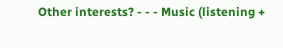Other interests? - - - Music (listening +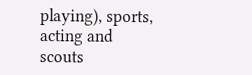playing), sports, acting and scouts